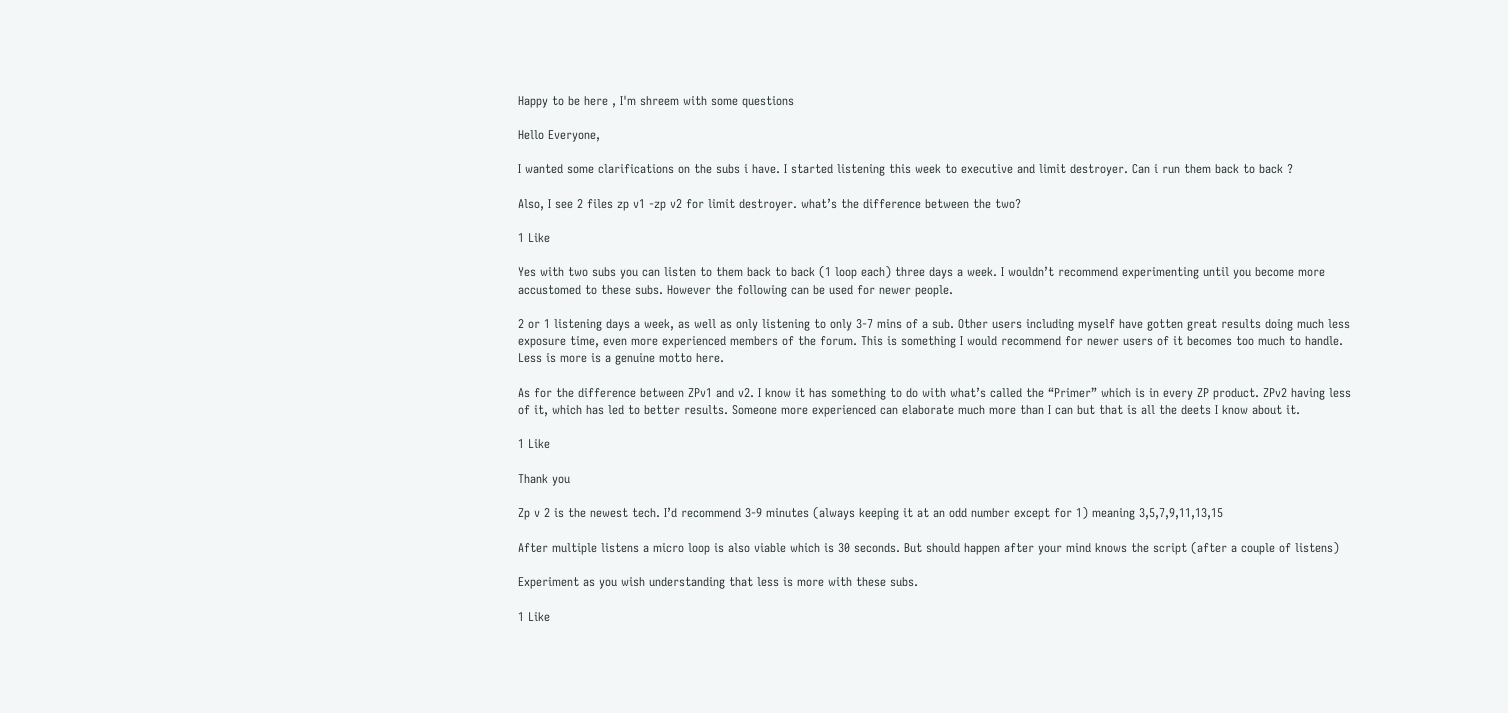Happy to be here , I'm shreem with some questions

Hello Everyone,

I wanted some clarifications on the subs i have. I started listening this week to executive and limit destroyer. Can i run them back to back ?

Also, I see 2 files zp v1 -zp v2 for limit destroyer. what’s the difference between the two?

1 Like

Yes with two subs you can listen to them back to back (1 loop each) three days a week. I wouldn’t recommend experimenting until you become more accustomed to these subs. However the following can be used for newer people.

2 or 1 listening days a week, as well as only listening to only 3-7 mins of a sub. Other users including myself have gotten great results doing much less exposure time, even more experienced members of the forum. This is something I would recommend for newer users of it becomes too much to handle. Less is more is a genuine motto here.

As for the difference between ZPv1 and v2. I know it has something to do with what’s called the “Primer” which is in every ZP product. ZPv2 having less of it, which has led to better results. Someone more experienced can elaborate much more than I can but that is all the deets I know about it.

1 Like

Thank you

Zp v 2 is the newest tech. I’d recommend 3-9 minutes (always keeping it at an odd number except for 1) meaning 3,5,7,9,11,13,15

After multiple listens a micro loop is also viable which is 30 seconds. But should happen after your mind knows the script (after a couple of listens)

Experiment as you wish understanding that less is more with these subs.

1 Like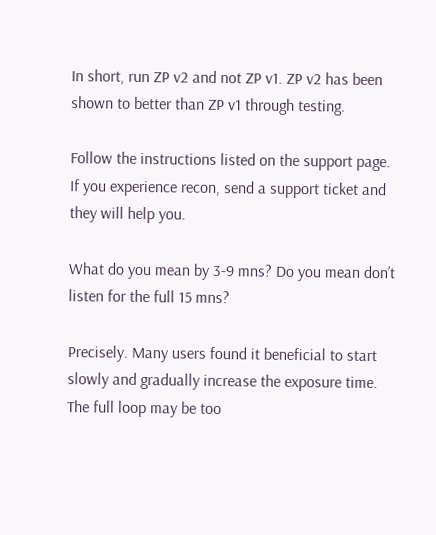In short, run ZP v2 and not ZP v1. ZP v2 has been shown to better than ZP v1 through testing.

Follow the instructions listed on the support page. If you experience recon, send a support ticket and they will help you.

What do you mean by 3-9 mns? Do you mean don’t listen for the full 15 mns?

Precisely. Many users found it beneficial to start slowly and gradually increase the exposure time. The full loop may be too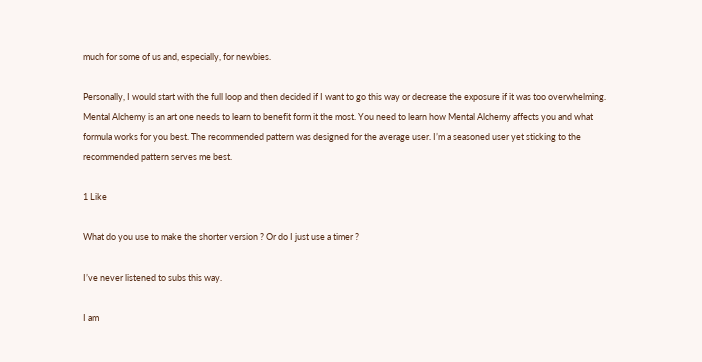much for some of us and, especially, for newbies.

Personally, I would start with the full loop and then decided if I want to go this way or decrease the exposure if it was too overwhelming. Mental Alchemy is an art one needs to learn to benefit form it the most. You need to learn how Mental Alchemy affects you and what formula works for you best. The recommended pattern was designed for the average user. I’m a seasoned user yet sticking to the recommended pattern serves me best.

1 Like

What do you use to make the shorter version ? Or do I just use a timer ?

I’ve never listened to subs this way.

I am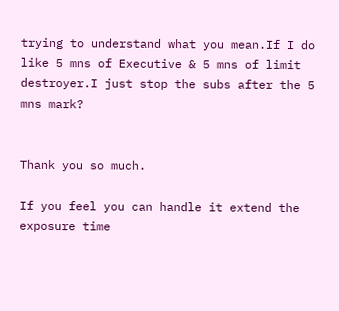trying to understand what you mean.If I do like 5 mns of Executive & 5 mns of limit destroyer.I just stop the subs after the 5 mns mark?


Thank you so much.

If you feel you can handle it extend the exposure time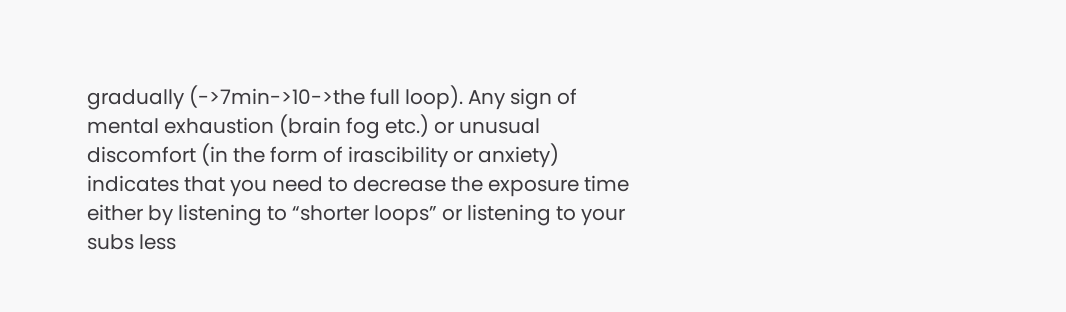gradually (->7min->10->the full loop). Any sign of mental exhaustion (brain fog etc.) or unusual discomfort (in the form of irascibility or anxiety) indicates that you need to decrease the exposure time either by listening to “shorter loops” or listening to your subs less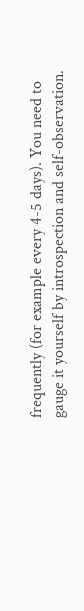frequently (for example every 4-5 days). You need to gauge it yourself by introspection and self-observation.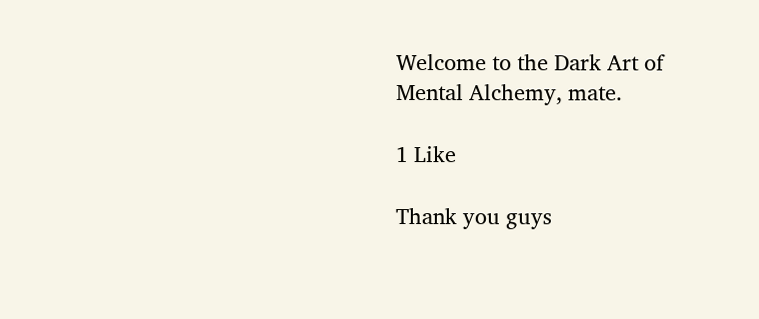Welcome to the Dark Art of Mental Alchemy, mate.

1 Like

Thank you guys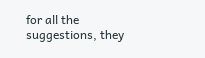for all the suggestions, they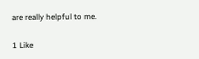are really helpful to me.

1 Like